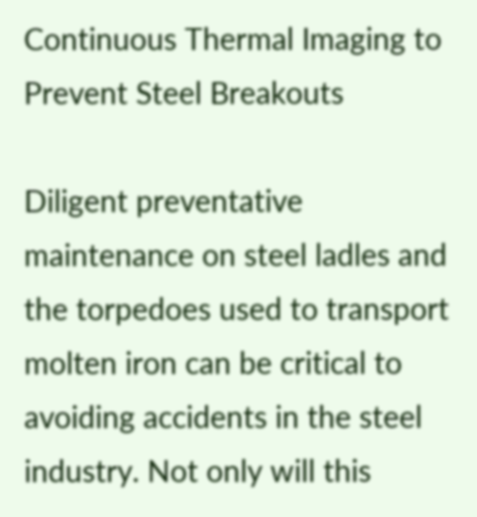Continuous Thermal Imaging to Prevent Steel Breakouts

Diligent preventative maintenance on steel ladles and the torpedoes used to transport molten iron can be critical to avoiding accidents in the steel industry. Not only will this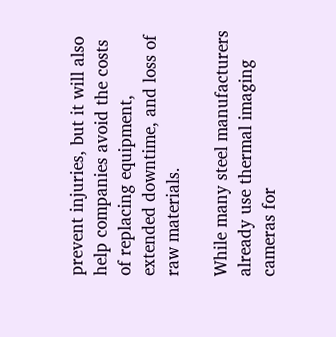prevent injuries, but it will also help companies avoid the costs of replacing equipment, extended downtime, and loss of raw materials.

While many steel manufacturers already use thermal imaging cameras for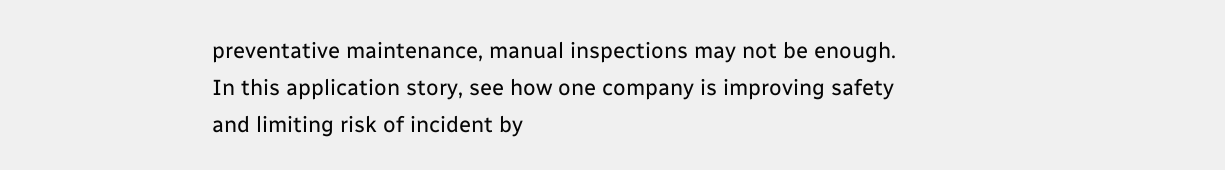preventative maintenance, manual inspections may not be enough. In this application story, see how one company is improving safety and limiting risk of incident by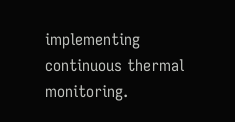implementing continuous thermal monitoring.